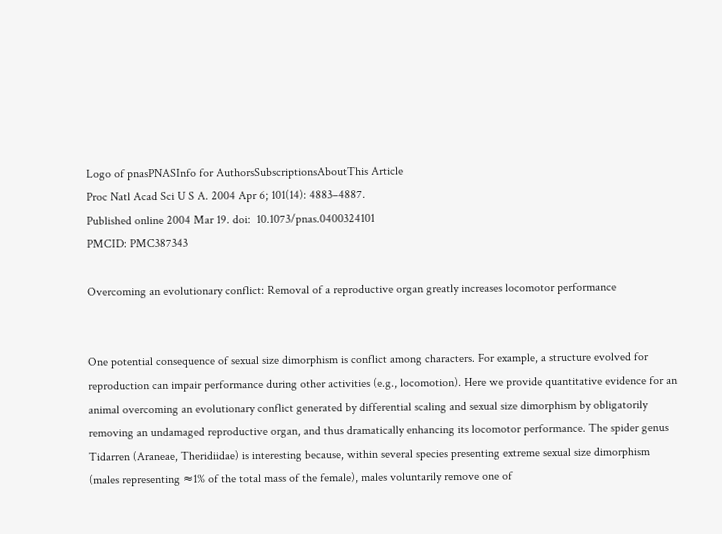Logo of pnasPNASInfo for AuthorsSubscriptionsAboutThis Article
Proc Natl Acad Sci U S A. 2004 Apr 6; 101(14): 4883–4887.
Published online 2004 Mar 19. doi:  10.1073/pnas.0400324101
PMCID: PMC387343

Overcoming an evolutionary conflict: Removal of a reproductive organ greatly increases locomotor performance


One potential consequence of sexual size dimorphism is conflict among characters. For example, a structure evolved for reproduction can impair performance during other activities (e.g., locomotion). Here we provide quantitative evidence for an animal overcoming an evolutionary conflict generated by differential scaling and sexual size dimorphism by obligatorily removing an undamaged reproductive organ, and thus dramatically enhancing its locomotor performance. The spider genus Tidarren (Araneae, Theridiidae) is interesting because, within several species presenting extreme sexual size dimorphism (males representing ≈1% of the total mass of the female), males voluntarily remove one of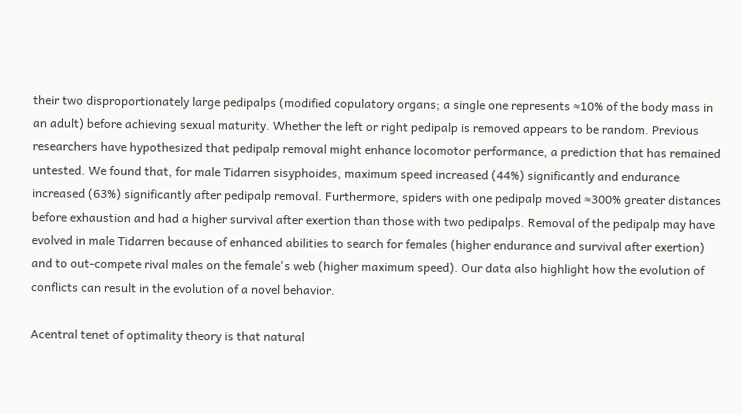their two disproportionately large pedipalps (modified copulatory organs; a single one represents ≈10% of the body mass in an adult) before achieving sexual maturity. Whether the left or right pedipalp is removed appears to be random. Previous researchers have hypothesized that pedipalp removal might enhance locomotor performance, a prediction that has remained untested. We found that, for male Tidarren sisyphoides, maximum speed increased (44%) significantly and endurance increased (63%) significantly after pedipalp removal. Furthermore, spiders with one pedipalp moved ≈300% greater distances before exhaustion and had a higher survival after exertion than those with two pedipalps. Removal of the pedipalp may have evolved in male Tidarren because of enhanced abilities to search for females (higher endurance and survival after exertion) and to out-compete rival males on the female's web (higher maximum speed). Our data also highlight how the evolution of conflicts can result in the evolution of a novel behavior.

Acentral tenet of optimality theory is that natural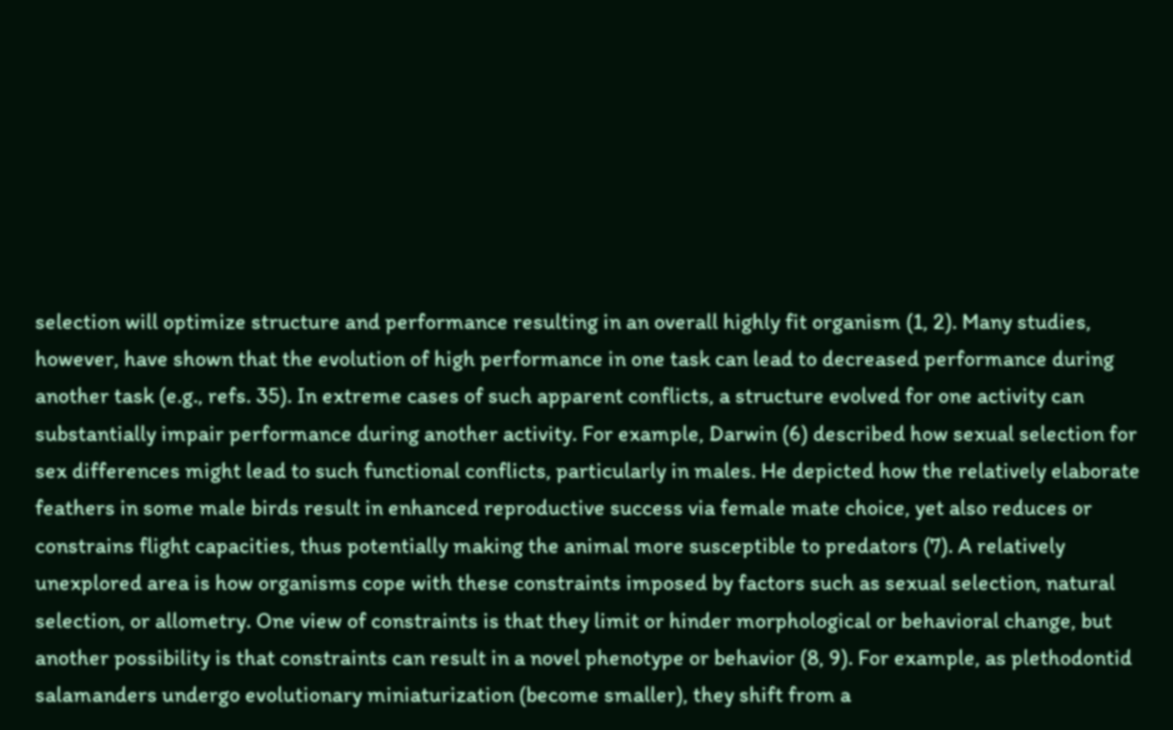selection will optimize structure and performance resulting in an overall highly fit organism (1, 2). Many studies, however, have shown that the evolution of high performance in one task can lead to decreased performance during another task (e.g., refs. 35). In extreme cases of such apparent conflicts, a structure evolved for one activity can substantially impair performance during another activity. For example, Darwin (6) described how sexual selection for sex differences might lead to such functional conflicts, particularly in males. He depicted how the relatively elaborate feathers in some male birds result in enhanced reproductive success via female mate choice, yet also reduces or constrains flight capacities, thus potentially making the animal more susceptible to predators (7). A relatively unexplored area is how organisms cope with these constraints imposed by factors such as sexual selection, natural selection, or allometry. One view of constraints is that they limit or hinder morphological or behavioral change, but another possibility is that constraints can result in a novel phenotype or behavior (8, 9). For example, as plethodontid salamanders undergo evolutionary miniaturization (become smaller), they shift from a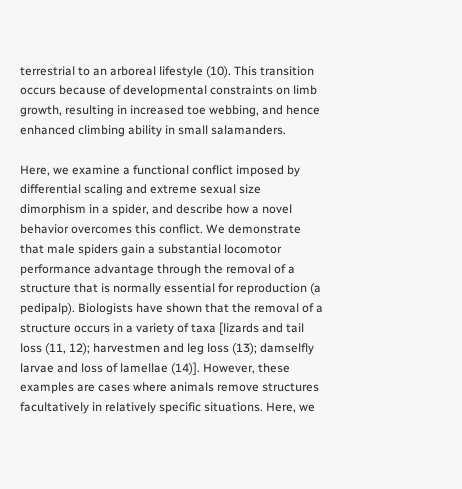terrestrial to an arboreal lifestyle (10). This transition occurs because of developmental constraints on limb growth, resulting in increased toe webbing, and hence enhanced climbing ability in small salamanders.

Here, we examine a functional conflict imposed by differential scaling and extreme sexual size dimorphism in a spider, and describe how a novel behavior overcomes this conflict. We demonstrate that male spiders gain a substantial locomotor performance advantage through the removal of a structure that is normally essential for reproduction (a pedipalp). Biologists have shown that the removal of a structure occurs in a variety of taxa [lizards and tail loss (11, 12); harvestmen and leg loss (13); damselfly larvae and loss of lamellae (14)]. However, these examples are cases where animals remove structures facultatively in relatively specific situations. Here, we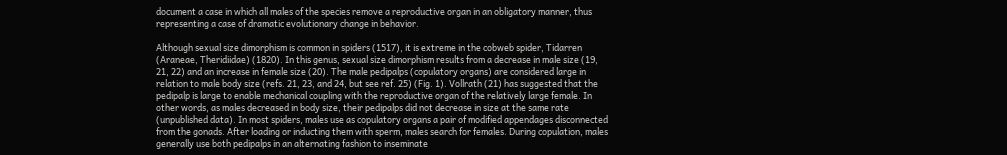document a case in which all males of the species remove a reproductive organ in an obligatory manner, thus representing a case of dramatic evolutionary change in behavior.

Although sexual size dimorphism is common in spiders (1517), it is extreme in the cobweb spider, Tidarren (Araneae, Theridiidae) (1820). In this genus, sexual size dimorphism results from a decrease in male size (19, 21, 22) and an increase in female size (20). The male pedipalps (copulatory organs) are considered large in relation to male body size (refs. 21, 23, and 24, but see ref. 25) (Fig. 1). Vollrath (21) has suggested that the pedipalp is large to enable mechanical coupling with the reproductive organ of the relatively large female. In other words, as males decreased in body size, their pedipalps did not decrease in size at the same rate (unpublished data). In most spiders, males use as copulatory organs a pair of modified appendages disconnected from the gonads. After loading or inducting them with sperm, males search for females. During copulation, males generally use both pedipalps in an alternating fashion to inseminate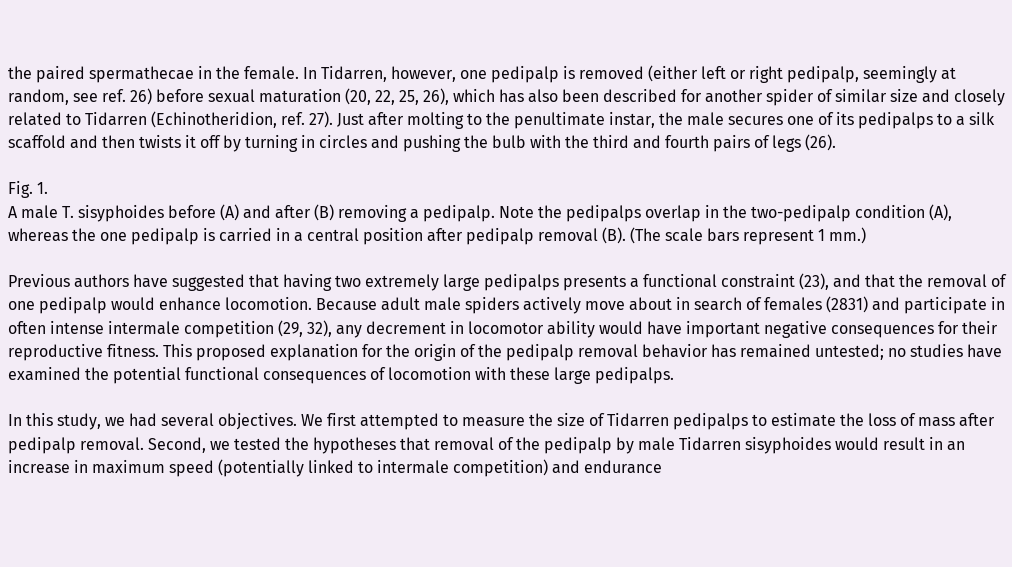the paired spermathecae in the female. In Tidarren, however, one pedipalp is removed (either left or right pedipalp, seemingly at random, see ref. 26) before sexual maturation (20, 22, 25, 26), which has also been described for another spider of similar size and closely related to Tidarren (Echinotheridion, ref. 27). Just after molting to the penultimate instar, the male secures one of its pedipalps to a silk scaffold and then twists it off by turning in circles and pushing the bulb with the third and fourth pairs of legs (26).

Fig. 1.
A male T. sisyphoides before (A) and after (B) removing a pedipalp. Note the pedipalps overlap in the two-pedipalp condition (A), whereas the one pedipalp is carried in a central position after pedipalp removal (B). (The scale bars represent 1 mm.)

Previous authors have suggested that having two extremely large pedipalps presents a functional constraint (23), and that the removal of one pedipalp would enhance locomotion. Because adult male spiders actively move about in search of females (2831) and participate in often intense intermale competition (29, 32), any decrement in locomotor ability would have important negative consequences for their reproductive fitness. This proposed explanation for the origin of the pedipalp removal behavior has remained untested; no studies have examined the potential functional consequences of locomotion with these large pedipalps.

In this study, we had several objectives. We first attempted to measure the size of Tidarren pedipalps to estimate the loss of mass after pedipalp removal. Second, we tested the hypotheses that removal of the pedipalp by male Tidarren sisyphoides would result in an increase in maximum speed (potentially linked to intermale competition) and endurance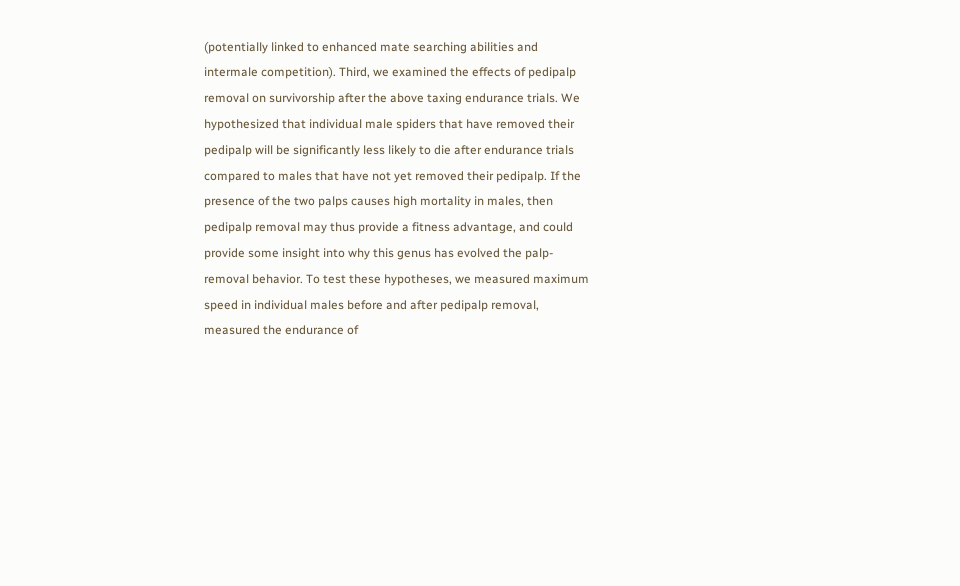(potentially linked to enhanced mate searching abilities and intermale competition). Third, we examined the effects of pedipalp removal on survivorship after the above taxing endurance trials. We hypothesized that individual male spiders that have removed their pedipalp will be significantly less likely to die after endurance trials compared to males that have not yet removed their pedipalp. If the presence of the two palps causes high mortality in males, then pedipalp removal may thus provide a fitness advantage, and could provide some insight into why this genus has evolved the palp-removal behavior. To test these hypotheses, we measured maximum speed in individual males before and after pedipalp removal, measured the endurance of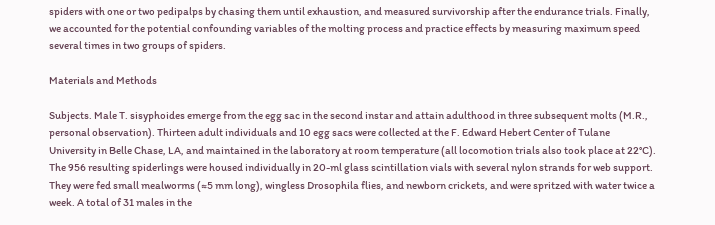spiders with one or two pedipalps by chasing them until exhaustion, and measured survivorship after the endurance trials. Finally, we accounted for the potential confounding variables of the molting process and practice effects by measuring maximum speed several times in two groups of spiders.

Materials and Methods

Subjects. Male T. sisyphoides emerge from the egg sac in the second instar and attain adulthood in three subsequent molts (M.R., personal observation). Thirteen adult individuals and 10 egg sacs were collected at the F. Edward Hebert Center of Tulane University in Belle Chase, LA, and maintained in the laboratory at room temperature (all locomotion trials also took place at 22°C). The 956 resulting spiderlings were housed individually in 20-ml glass scintillation vials with several nylon strands for web support. They were fed small mealworms (≈5 mm long), wingless Drosophila flies, and newborn crickets, and were spritzed with water twice a week. A total of 31 males in the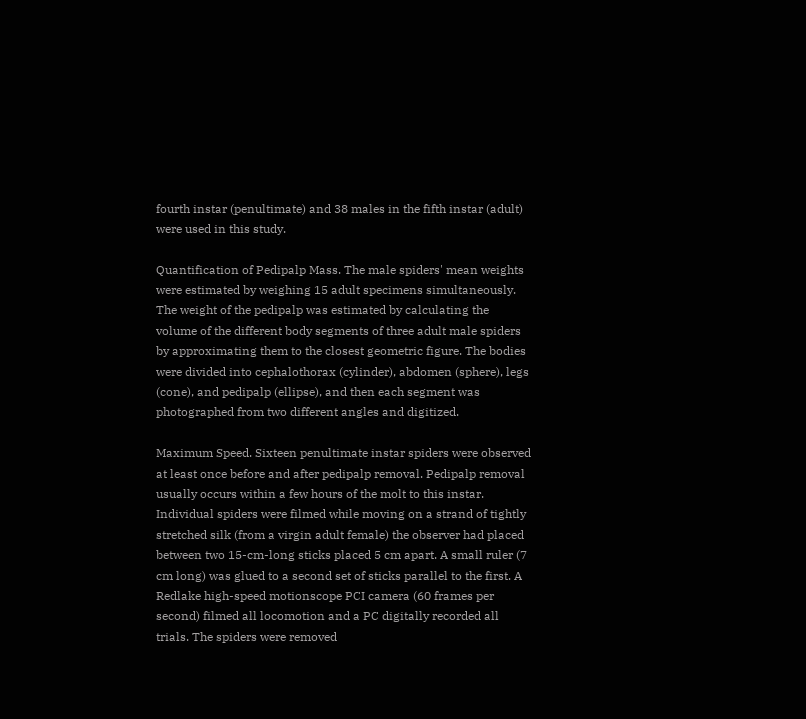fourth instar (penultimate) and 38 males in the fifth instar (adult) were used in this study.

Quantification of Pedipalp Mass. The male spiders' mean weights were estimated by weighing 15 adult specimens simultaneously. The weight of the pedipalp was estimated by calculating the volume of the different body segments of three adult male spiders by approximating them to the closest geometric figure. The bodies were divided into cephalothorax (cylinder), abdomen (sphere), legs (cone), and pedipalp (ellipse), and then each segment was photographed from two different angles and digitized.

Maximum Speed. Sixteen penultimate instar spiders were observed at least once before and after pedipalp removal. Pedipalp removal usually occurs within a few hours of the molt to this instar. Individual spiders were filmed while moving on a strand of tightly stretched silk (from a virgin adult female) the observer had placed between two 15-cm-long sticks placed 5 cm apart. A small ruler (7 cm long) was glued to a second set of sticks parallel to the first. A Redlake high-speed motionscope PCI camera (60 frames per second) filmed all locomotion and a PC digitally recorded all trials. The spiders were removed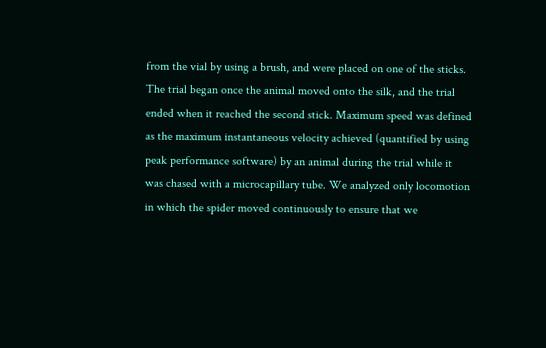from the vial by using a brush, and were placed on one of the sticks. The trial began once the animal moved onto the silk, and the trial ended when it reached the second stick. Maximum speed was defined as the maximum instantaneous velocity achieved (quantified by using peak performance software) by an animal during the trial while it was chased with a microcapillary tube. We analyzed only locomotion in which the spider moved continuously to ensure that we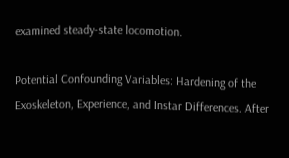examined steady-state locomotion.

Potential Confounding Variables: Hardening of the Exoskeleton, Experience, and Instar Differences. After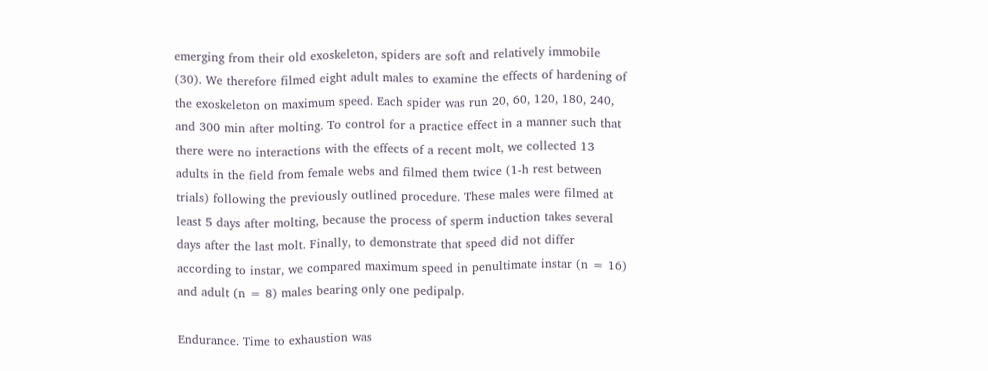emerging from their old exoskeleton, spiders are soft and relatively immobile (30). We therefore filmed eight adult males to examine the effects of hardening of the exoskeleton on maximum speed. Each spider was run 20, 60, 120, 180, 240, and 300 min after molting. To control for a practice effect in a manner such that there were no interactions with the effects of a recent molt, we collected 13 adults in the field from female webs and filmed them twice (1-h rest between trials) following the previously outlined procedure. These males were filmed at least 5 days after molting, because the process of sperm induction takes several days after the last molt. Finally, to demonstrate that speed did not differ according to instar, we compared maximum speed in penultimate instar (n = 16) and adult (n = 8) males bearing only one pedipalp.

Endurance. Time to exhaustion was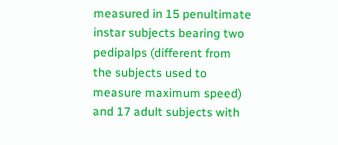measured in 15 penultimate instar subjects bearing two pedipalps (different from the subjects used to measure maximum speed) and 17 adult subjects with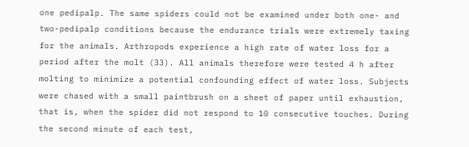one pedipalp. The same spiders could not be examined under both one- and two-pedipalp conditions because the endurance trials were extremely taxing for the animals. Arthropods experience a high rate of water loss for a period after the molt (33). All animals therefore were tested 4 h after molting to minimize a potential confounding effect of water loss. Subjects were chased with a small paintbrush on a sheet of paper until exhaustion, that is, when the spider did not respond to 10 consecutive touches. During the second minute of each test,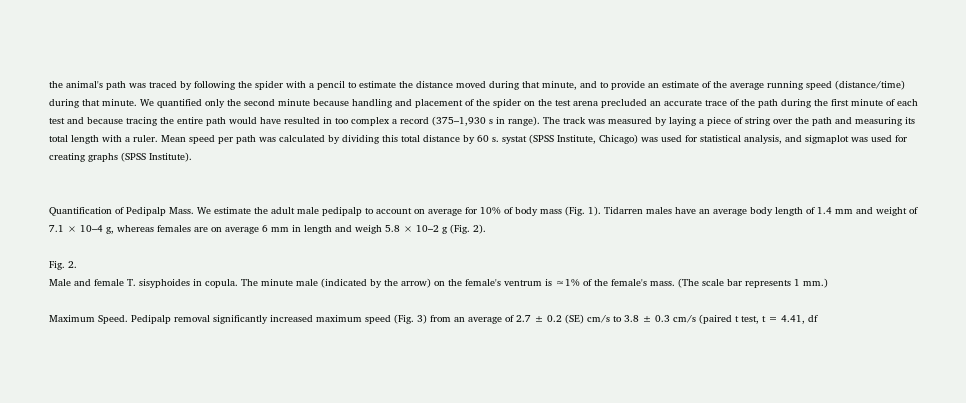the animal's path was traced by following the spider with a pencil to estimate the distance moved during that minute, and to provide an estimate of the average running speed (distance/time) during that minute. We quantified only the second minute because handling and placement of the spider on the test arena precluded an accurate trace of the path during the first minute of each test and because tracing the entire path would have resulted in too complex a record (375–1,930 s in range). The track was measured by laying a piece of string over the path and measuring its total length with a ruler. Mean speed per path was calculated by dividing this total distance by 60 s. systat (SPSS Institute, Chicago) was used for statistical analysis, and sigmaplot was used for creating graphs (SPSS Institute).


Quantification of Pedipalp Mass. We estimate the adult male pedipalp to account on average for 10% of body mass (Fig. 1). Tidarren males have an average body length of 1.4 mm and weight of 7.1 × 10–4 g, whereas females are on average 6 mm in length and weigh 5.8 × 10–2 g (Fig. 2).

Fig. 2.
Male and female T. sisyphoides in copula. The minute male (indicated by the arrow) on the female's ventrum is ≈1% of the female's mass. (The scale bar represents 1 mm.)

Maximum Speed. Pedipalp removal significantly increased maximum speed (Fig. 3) from an average of 2.7 ± 0.2 (SE) cm/s to 3.8 ± 0.3 cm/s (paired t test, t = 4.41, df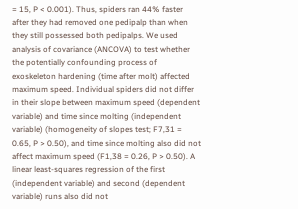= 15, P < 0.001). Thus, spiders ran 44% faster after they had removed one pedipalp than when they still possessed both pedipalps. We used analysis of covariance (ANCOVA) to test whether the potentially confounding process of exoskeleton hardening (time after molt) affected maximum speed. Individual spiders did not differ in their slope between maximum speed (dependent variable) and time since molting (independent variable) (homogeneity of slopes test; F7,31 = 0.65, P > 0.50), and time since molting also did not affect maximum speed (F1,38 = 0.26, P > 0.50). A linear least-squares regression of the first (independent variable) and second (dependent variable) runs also did not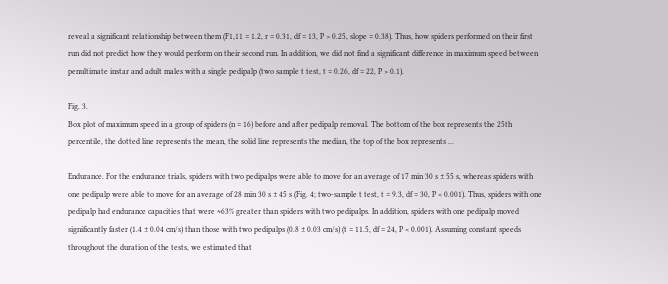reveal a significant relationship between them (F1,11 = 1.2, r = 0.31, df = 13, P > 0.25, slope = 0.38). Thus, how spiders performed on their first run did not predict how they would perform on their second run. In addition, we did not find a significant difference in maximum speed between penultimate instar and adult males with a single pedipalp (two sample t test, t = 0.26, df = 22, P > 0.1).

Fig. 3.
Box plot of maximum speed in a group of spiders (n = 16) before and after pedipalp removal. The bottom of the box represents the 25th percentile, the dotted line represents the mean, the solid line represents the median, the top of the box represents ...

Endurance. For the endurance trials, spiders with two pedipalps were able to move for an average of 17 min 30 s ± 55 s, whereas spiders with one pedipalp were able to move for an average of 28 min 30 s ± 45 s (Fig. 4; two-sample t test, t = 9.3, df = 30, P < 0.001). Thus, spiders with one pedipalp had endurance capacities that were ≈63% greater than spiders with two pedipalps. In addition, spiders with one pedipalp moved significantly faster (1.4 ± 0.04 cm/s) than those with two pedipalps (0.8 ± 0.03 cm/s) (t = 11.5, df = 24, P < 0.001). Assuming constant speeds throughout the duration of the tests, we estimated that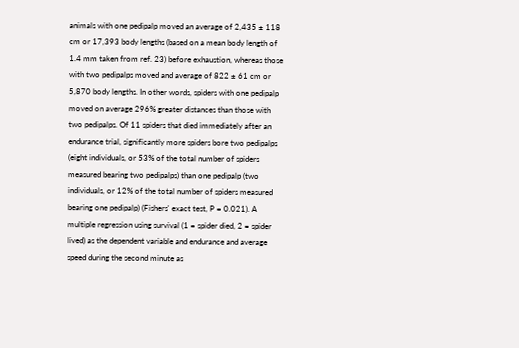animals with one pedipalp moved an average of 2,435 ± 118 cm or 17,393 body lengths (based on a mean body length of 1.4 mm taken from ref. 23) before exhaustion, whereas those with two pedipalps moved and average of 822 ± 61 cm or 5,870 body lengths. In other words, spiders with one pedipalp moved on average 296% greater distances than those with two pedipalps. Of 11 spiders that died immediately after an endurance trial, significantly more spiders bore two pedipalps (eight individuals, or 53% of the total number of spiders measured bearing two pedipalps) than one pedipalp (two individuals, or 12% of the total number of spiders measured bearing one pedipalp) (Fishers' exact test, P = 0.021). A multiple regression using survival (1 = spider died, 2 = spider lived) as the dependent variable and endurance and average speed during the second minute as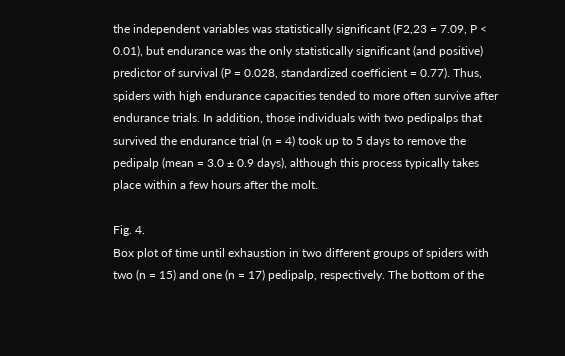the independent variables was statistically significant (F2,23 = 7.09, P < 0.01), but endurance was the only statistically significant (and positive) predictor of survival (P = 0.028, standardized coefficient = 0.77). Thus, spiders with high endurance capacities tended to more often survive after endurance trials. In addition, those individuals with two pedipalps that survived the endurance trial (n = 4) took up to 5 days to remove the pedipalp (mean = 3.0 ± 0.9 days), although this process typically takes place within a few hours after the molt.

Fig. 4.
Box plot of time until exhaustion in two different groups of spiders with two (n = 15) and one (n = 17) pedipalp, respectively. The bottom of the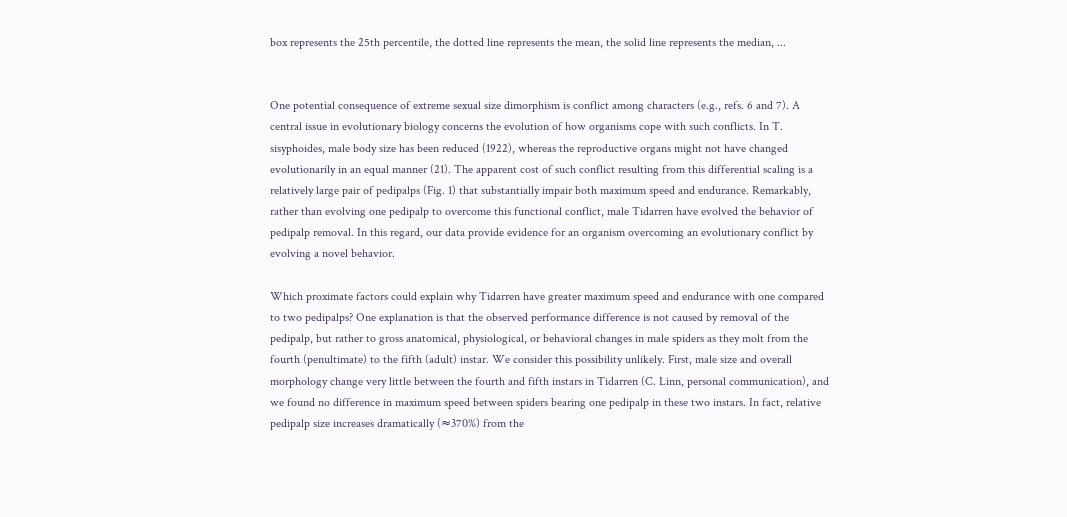box represents the 25th percentile, the dotted line represents the mean, the solid line represents the median, ...


One potential consequence of extreme sexual size dimorphism is conflict among characters (e.g., refs. 6 and 7). A central issue in evolutionary biology concerns the evolution of how organisms cope with such conflicts. In T. sisyphoides, male body size has been reduced (1922), whereas the reproductive organs might not have changed evolutionarily in an equal manner (21). The apparent cost of such conflict resulting from this differential scaling is a relatively large pair of pedipalps (Fig. 1) that substantially impair both maximum speed and endurance. Remarkably, rather than evolving one pedipalp to overcome this functional conflict, male Tidarren have evolved the behavior of pedipalp removal. In this regard, our data provide evidence for an organism overcoming an evolutionary conflict by evolving a novel behavior.

Which proximate factors could explain why Tidarren have greater maximum speed and endurance with one compared to two pedipalps? One explanation is that the observed performance difference is not caused by removal of the pedipalp, but rather to gross anatomical, physiological, or behavioral changes in male spiders as they molt from the fourth (penultimate) to the fifth (adult) instar. We consider this possibility unlikely. First, male size and overall morphology change very little between the fourth and fifth instars in Tidarren (C. Linn, personal communication), and we found no difference in maximum speed between spiders bearing one pedipalp in these two instars. In fact, relative pedipalp size increases dramatically (≈370%) from the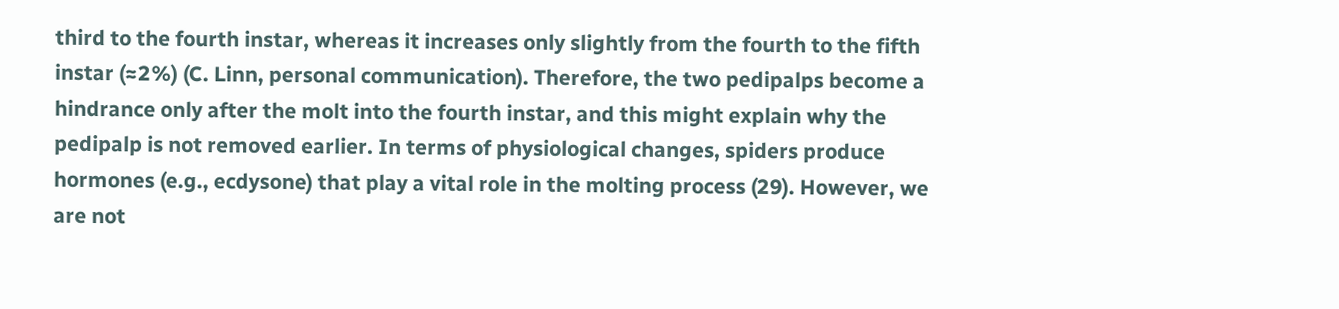third to the fourth instar, whereas it increases only slightly from the fourth to the fifth instar (≈2%) (C. Linn, personal communication). Therefore, the two pedipalps become a hindrance only after the molt into the fourth instar, and this might explain why the pedipalp is not removed earlier. In terms of physiological changes, spiders produce hormones (e.g., ecdysone) that play a vital role in the molting process (29). However, we are not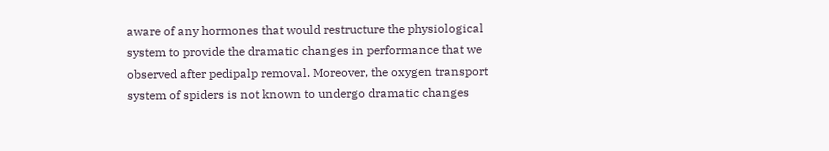aware of any hormones that would restructure the physiological system to provide the dramatic changes in performance that we observed after pedipalp removal. Moreover, the oxygen transport system of spiders is not known to undergo dramatic changes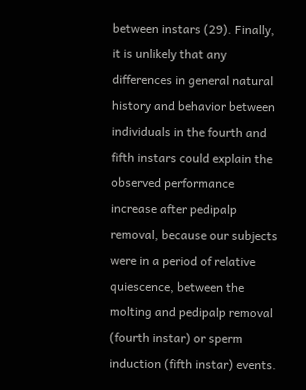between instars (29). Finally, it is unlikely that any differences in general natural history and behavior between individuals in the fourth and fifth instars could explain the observed performance increase after pedipalp removal, because our subjects were in a period of relative quiescence, between the molting and pedipalp removal (fourth instar) or sperm induction (fifth instar) events.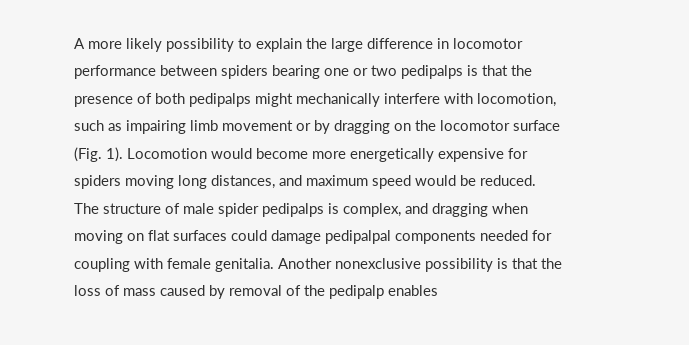A more likely possibility to explain the large difference in locomotor performance between spiders bearing one or two pedipalps is that the presence of both pedipalps might mechanically interfere with locomotion, such as impairing limb movement or by dragging on the locomotor surface (Fig. 1). Locomotion would become more energetically expensive for spiders moving long distances, and maximum speed would be reduced. The structure of male spider pedipalps is complex, and dragging when moving on flat surfaces could damage pedipalpal components needed for coupling with female genitalia. Another nonexclusive possibility is that the loss of mass caused by removal of the pedipalp enables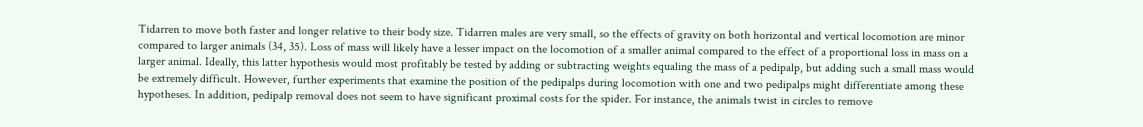Tidarren to move both faster and longer relative to their body size. Tidarren males are very small, so the effects of gravity on both horizontal and vertical locomotion are minor compared to larger animals (34, 35). Loss of mass will likely have a lesser impact on the locomotion of a smaller animal compared to the effect of a proportional loss in mass on a larger animal. Ideally, this latter hypothesis would most profitably be tested by adding or subtracting weights equaling the mass of a pedipalp, but adding such a small mass would be extremely difficult. However, further experiments that examine the position of the pedipalps during locomotion with one and two pedipalps might differentiate among these hypotheses. In addition, pedipalp removal does not seem to have significant proximal costs for the spider. For instance, the animals twist in circles to remove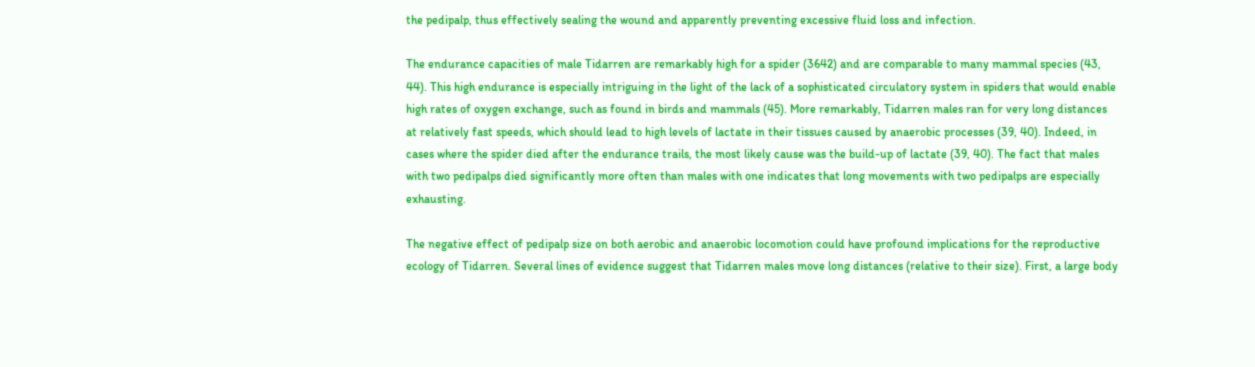the pedipalp, thus effectively sealing the wound and apparently preventing excessive fluid loss and infection.

The endurance capacities of male Tidarren are remarkably high for a spider (3642) and are comparable to many mammal species (43, 44). This high endurance is especially intriguing in the light of the lack of a sophisticated circulatory system in spiders that would enable high rates of oxygen exchange, such as found in birds and mammals (45). More remarkably, Tidarren males ran for very long distances at relatively fast speeds, which should lead to high levels of lactate in their tissues caused by anaerobic processes (39, 40). Indeed, in cases where the spider died after the endurance trails, the most likely cause was the build-up of lactate (39, 40). The fact that males with two pedipalps died significantly more often than males with one indicates that long movements with two pedipalps are especially exhausting.

The negative effect of pedipalp size on both aerobic and anaerobic locomotion could have profound implications for the reproductive ecology of Tidarren. Several lines of evidence suggest that Tidarren males move long distances (relative to their size). First, a large body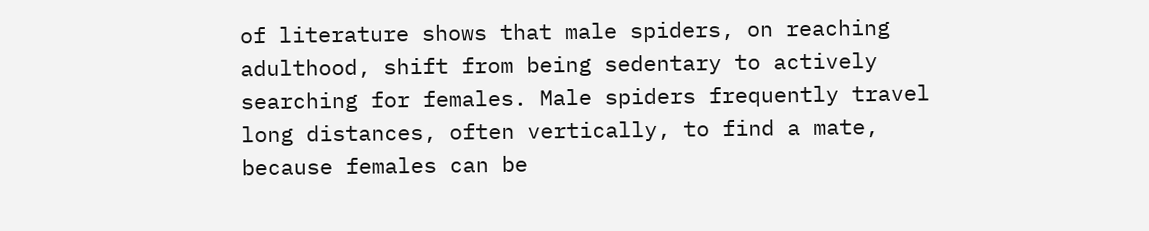of literature shows that male spiders, on reaching adulthood, shift from being sedentary to actively searching for females. Male spiders frequently travel long distances, often vertically, to find a mate, because females can be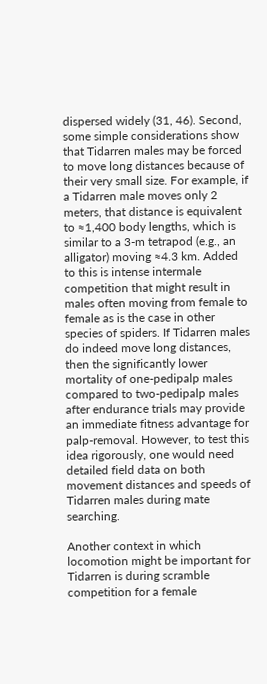dispersed widely (31, 46). Second, some simple considerations show that Tidarren males may be forced to move long distances because of their very small size. For example, if a Tidarren male moves only 2 meters, that distance is equivalent to ≈1,400 body lengths, which is similar to a 3-m tetrapod (e.g., an alligator) moving ≈4.3 km. Added to this is intense intermale competition that might result in males often moving from female to female as is the case in other species of spiders. If Tidarren males do indeed move long distances, then the significantly lower mortality of one-pedipalp males compared to two-pedipalp males after endurance trials may provide an immediate fitness advantage for palp-removal. However, to test this idea rigorously, one would need detailed field data on both movement distances and speeds of Tidarren males during mate searching.

Another context in which locomotion might be important for Tidarren is during scramble competition for a female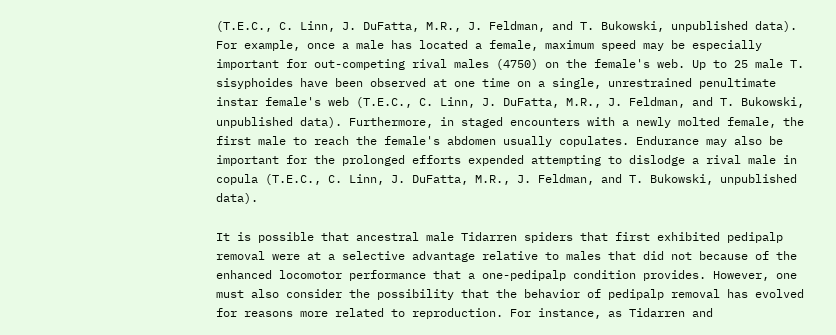(T.E.C., C. Linn, J. DuFatta, M.R., J. Feldman, and T. Bukowski, unpublished data). For example, once a male has located a female, maximum speed may be especially important for out-competing rival males (4750) on the female's web. Up to 25 male T. sisyphoides have been observed at one time on a single, unrestrained penultimate instar female's web (T.E.C., C. Linn, J. DuFatta, M.R., J. Feldman, and T. Bukowski, unpublished data). Furthermore, in staged encounters with a newly molted female, the first male to reach the female's abdomen usually copulates. Endurance may also be important for the prolonged efforts expended attempting to dislodge a rival male in copula (T.E.C., C. Linn, J. DuFatta, M.R., J. Feldman, and T. Bukowski, unpublished data).

It is possible that ancestral male Tidarren spiders that first exhibited pedipalp removal were at a selective advantage relative to males that did not because of the enhanced locomotor performance that a one-pedipalp condition provides. However, one must also consider the possibility that the behavior of pedipalp removal has evolved for reasons more related to reproduction. For instance, as Tidarren and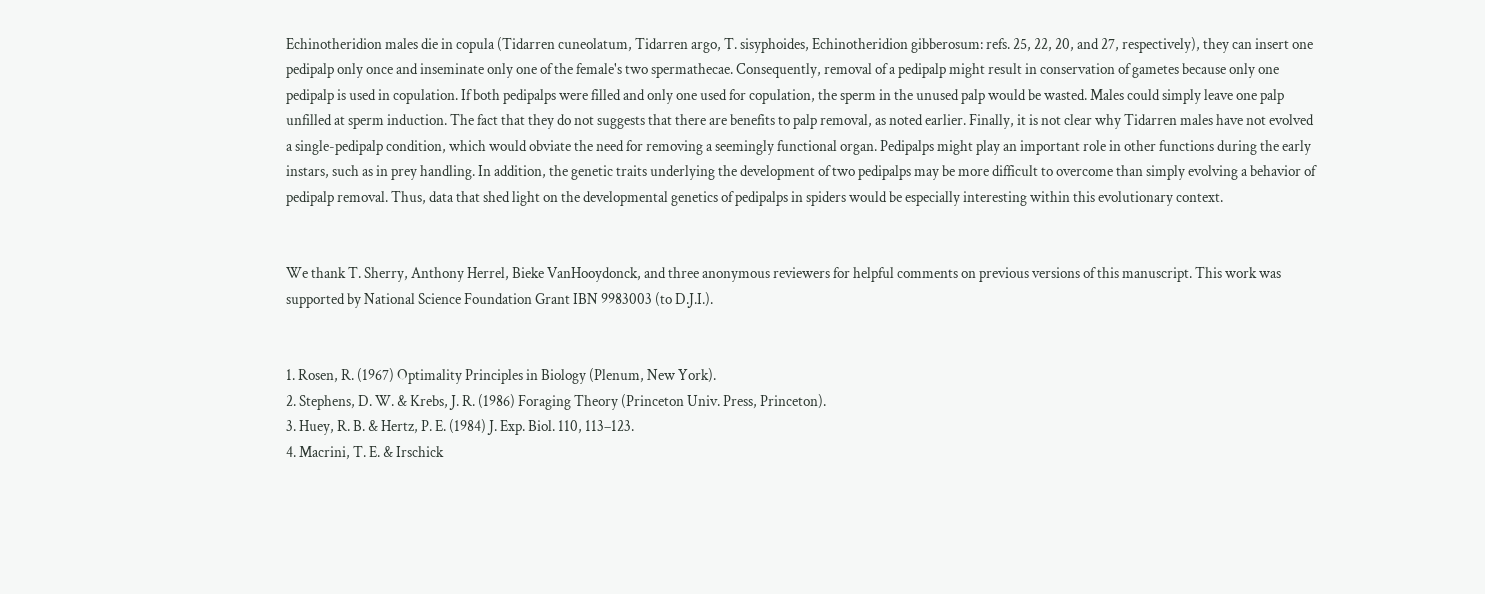Echinotheridion males die in copula (Tidarren cuneolatum, Tidarren argo, T. sisyphoides, Echinotheridion gibberosum: refs. 25, 22, 20, and 27, respectively), they can insert one pedipalp only once and inseminate only one of the female's two spermathecae. Consequently, removal of a pedipalp might result in conservation of gametes because only one pedipalp is used in copulation. If both pedipalps were filled and only one used for copulation, the sperm in the unused palp would be wasted. Males could simply leave one palp unfilled at sperm induction. The fact that they do not suggests that there are benefits to palp removal, as noted earlier. Finally, it is not clear why Tidarren males have not evolved a single-pedipalp condition, which would obviate the need for removing a seemingly functional organ. Pedipalps might play an important role in other functions during the early instars, such as in prey handling. In addition, the genetic traits underlying the development of two pedipalps may be more difficult to overcome than simply evolving a behavior of pedipalp removal. Thus, data that shed light on the developmental genetics of pedipalps in spiders would be especially interesting within this evolutionary context.


We thank T. Sherry, Anthony Herrel, Bieke VanHooydonck, and three anonymous reviewers for helpful comments on previous versions of this manuscript. This work was supported by National Science Foundation Grant IBN 9983003 (to D.J.I.).


1. Rosen, R. (1967) Optimality Principles in Biology (Plenum, New York).
2. Stephens, D. W. & Krebs, J. R. (1986) Foraging Theory (Princeton Univ. Press, Princeton).
3. Huey, R. B. & Hertz, P. E. (1984) J. Exp. Biol. 110, 113–123.
4. Macrini, T. E. & Irschick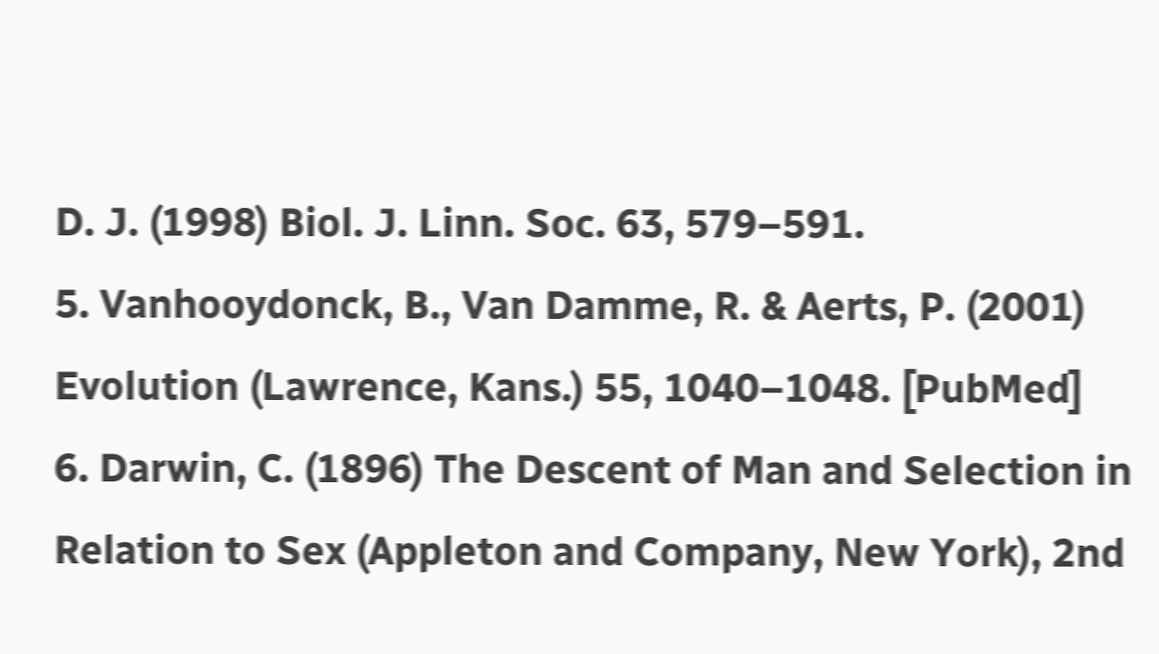D. J. (1998) Biol. J. Linn. Soc. 63, 579–591.
5. Vanhooydonck, B., Van Damme, R. & Aerts, P. (2001) Evolution (Lawrence, Kans.) 55, 1040–1048. [PubMed]
6. Darwin, C. (1896) The Descent of Man and Selection in Relation to Sex (Appleton and Company, New York), 2nd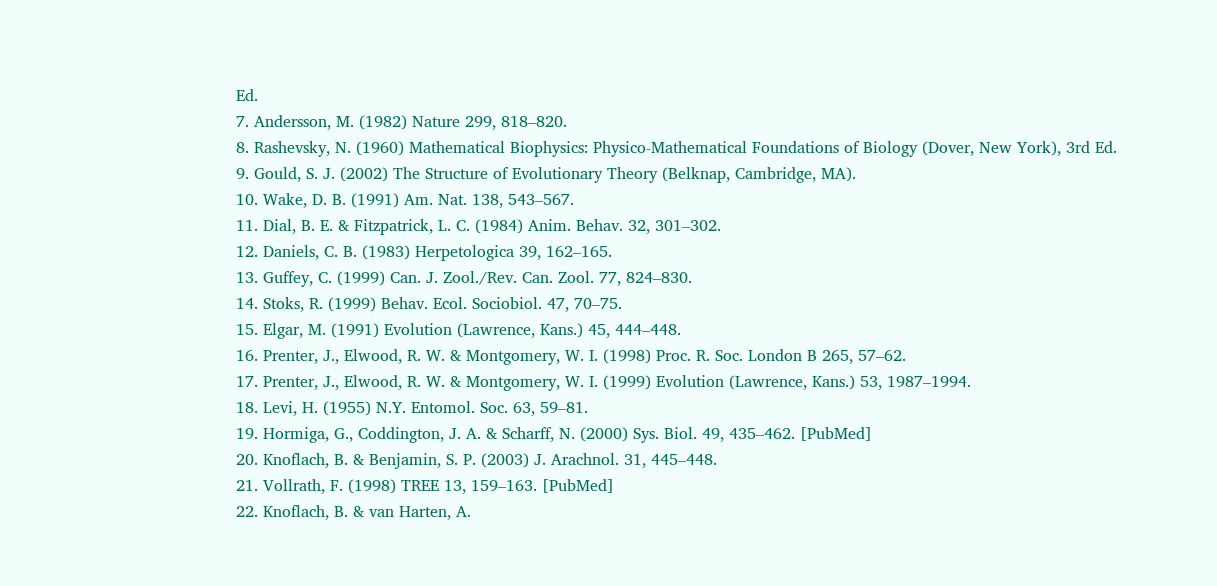Ed.
7. Andersson, M. (1982) Nature 299, 818–820.
8. Rashevsky, N. (1960) Mathematical Biophysics: Physico-Mathematical Foundations of Biology (Dover, New York), 3rd Ed.
9. Gould, S. J. (2002) The Structure of Evolutionary Theory (Belknap, Cambridge, MA).
10. Wake, D. B. (1991) Am. Nat. 138, 543–567.
11. Dial, B. E. & Fitzpatrick, L. C. (1984) Anim. Behav. 32, 301–302.
12. Daniels, C. B. (1983) Herpetologica 39, 162–165.
13. Guffey, C. (1999) Can. J. Zool./Rev. Can. Zool. 77, 824–830.
14. Stoks, R. (1999) Behav. Ecol. Sociobiol. 47, 70–75.
15. Elgar, M. (1991) Evolution (Lawrence, Kans.) 45, 444–448.
16. Prenter, J., Elwood, R. W. & Montgomery, W. I. (1998) Proc. R. Soc. London B 265, 57–62.
17. Prenter, J., Elwood, R. W. & Montgomery, W. I. (1999) Evolution (Lawrence, Kans.) 53, 1987–1994.
18. Levi, H. (1955) N.Y. Entomol. Soc. 63, 59–81.
19. Hormiga, G., Coddington, J. A. & Scharff, N. (2000) Sys. Biol. 49, 435–462. [PubMed]
20. Knoflach, B. & Benjamin, S. P. (2003) J. Arachnol. 31, 445–448.
21. Vollrath, F. (1998) TREE 13, 159–163. [PubMed]
22. Knoflach, B. & van Harten, A.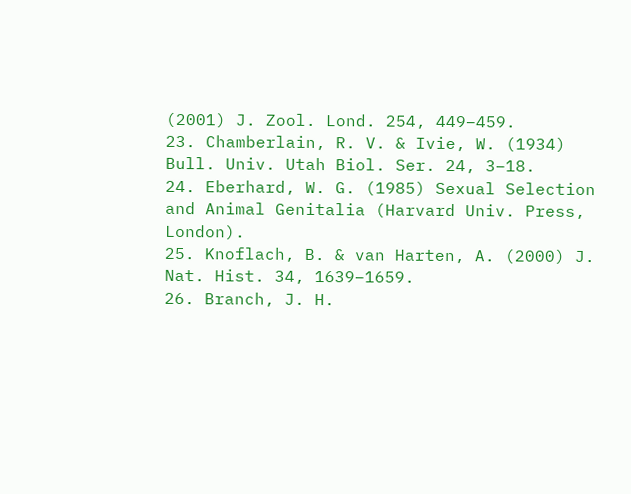(2001) J. Zool. Lond. 254, 449–459.
23. Chamberlain, R. V. & Ivie, W. (1934) Bull. Univ. Utah Biol. Ser. 24, 3–18.
24. Eberhard, W. G. (1985) Sexual Selection and Animal Genitalia (Harvard Univ. Press, London).
25. Knoflach, B. & van Harten, A. (2000) J. Nat. Hist. 34, 1639–1659.
26. Branch, J. H.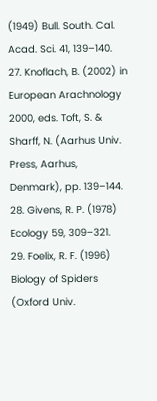(1949) Bull. South. Cal. Acad. Sci. 41, 139–140.
27. Knoflach, B. (2002) in European Arachnology 2000, eds. Toft, S. & Sharff, N. (Aarhus Univ. Press, Aarhus, Denmark), pp. 139–144.
28. Givens, R. P. (1978) Ecology 59, 309–321.
29. Foelix, R. F. (1996) Biology of Spiders (Oxford Univ.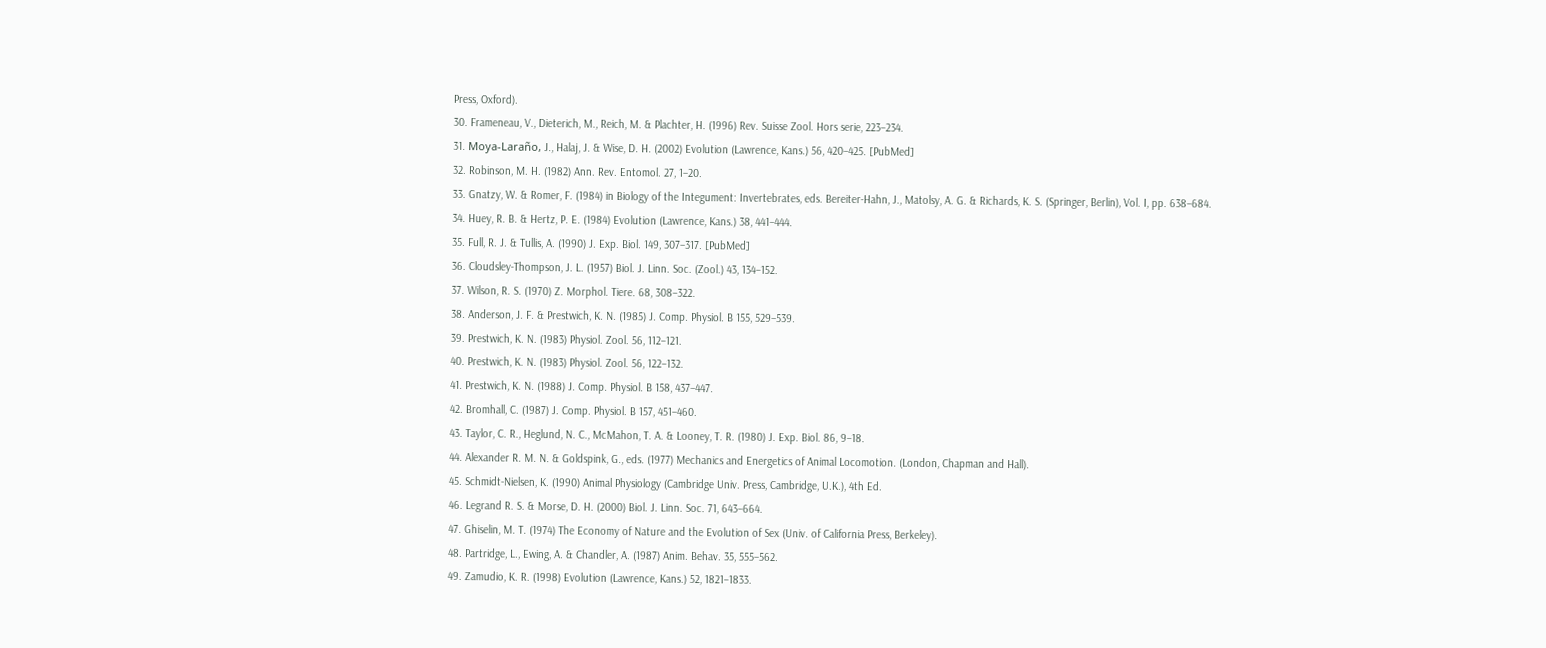Press, Oxford).
30. Frameneau, V., Dieterich, M., Reich, M. & Plachter, H. (1996) Rev. Suisse Zool. Hors serie, 223–234.
31. Moya-Laraño, J., Halaj, J. & Wise, D. H. (2002) Evolution (Lawrence, Kans.) 56, 420–425. [PubMed]
32. Robinson, M. H. (1982) Ann. Rev. Entomol. 27, 1–20.
33. Gnatzy, W. & Romer, F. (1984) in Biology of the Integument: Invertebrates, eds. Bereiter-Hahn, J., Matolsy, A. G. & Richards, K. S. (Springer, Berlin), Vol. I, pp. 638–684.
34. Huey, R. B. & Hertz, P. E. (1984) Evolution (Lawrence, Kans.) 38, 441–444.
35. Full, R. J. & Tullis, A. (1990) J. Exp. Biol. 149, 307–317. [PubMed]
36. Cloudsley-Thompson, J. L. (1957) Biol. J. Linn. Soc. (Zool.) 43, 134–152.
37. Wilson, R. S. (1970) Z. Morphol. Tiere. 68, 308–322.
38. Anderson, J. F. & Prestwich, K. N. (1985) J. Comp. Physiol. B 155, 529–539.
39. Prestwich, K. N. (1983) Physiol. Zool. 56, 112–121.
40. Prestwich, K. N. (1983) Physiol. Zool. 56, 122–132.
41. Prestwich, K. N. (1988) J. Comp. Physiol. B 158, 437–447.
42. Bromhall, C. (1987) J. Comp. Physiol. B 157, 451–460.
43. Taylor, C. R., Heglund, N. C., McMahon, T. A. & Looney, T. R. (1980) J. Exp. Biol. 86, 9–18.
44. Alexander R. M. N. & Goldspink, G., eds. (1977) Mechanics and Energetics of Animal Locomotion. (London, Chapman and Hall).
45. Schmidt-Nielsen, K. (1990) Animal Physiology (Cambridge Univ. Press, Cambridge, U.K.), 4th Ed.
46. Legrand R. S. & Morse, D. H. (2000) Biol. J. Linn. Soc. 71, 643–664.
47. Ghiselin, M. T. (1974) The Economy of Nature and the Evolution of Sex (Univ. of California Press, Berkeley).
48. Partridge, L., Ewing, A. & Chandler, A. (1987) Anim. Behav. 35, 555–562.
49. Zamudio, K. R. (1998) Evolution (Lawrence, Kans.) 52, 1821–1833.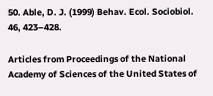50. Able, D. J. (1999) Behav. Ecol. Sociobiol. 46, 423–428.

Articles from Proceedings of the National Academy of Sciences of the United States of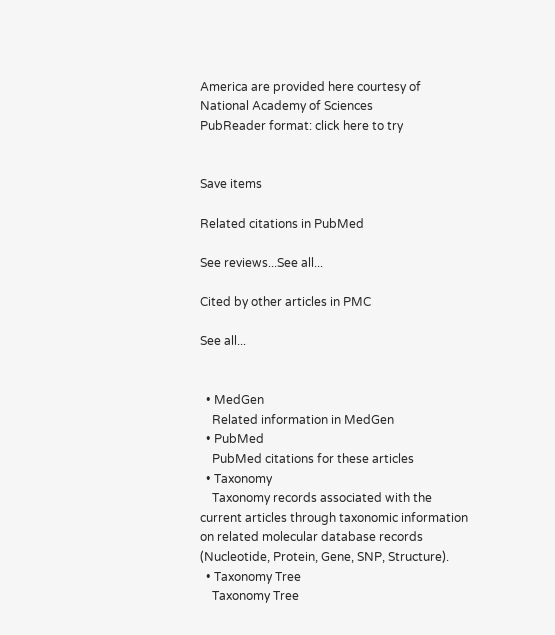America are provided here courtesy of National Academy of Sciences
PubReader format: click here to try


Save items

Related citations in PubMed

See reviews...See all...

Cited by other articles in PMC

See all...


  • MedGen
    Related information in MedGen
  • PubMed
    PubMed citations for these articles
  • Taxonomy
    Taxonomy records associated with the current articles through taxonomic information on related molecular database records (Nucleotide, Protein, Gene, SNP, Structure).
  • Taxonomy Tree
    Taxonomy Tree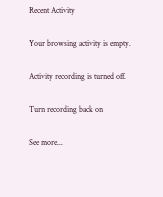Recent Activity

Your browsing activity is empty.

Activity recording is turned off.

Turn recording back on

See more...